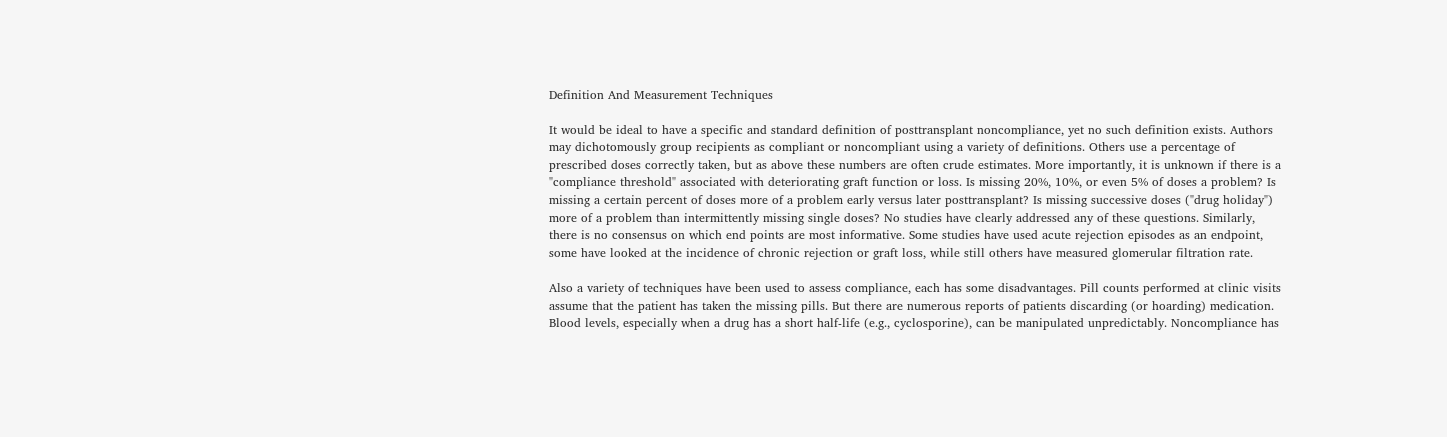Definition And Measurement Techniques

It would be ideal to have a specific and standard definition of posttransplant noncompliance, yet no such definition exists. Authors may dichotomously group recipients as compliant or noncompliant using a variety of definitions. Others use a percentage of prescribed doses correctly taken, but as above these numbers are often crude estimates. More importantly, it is unknown if there is a "compliance threshold" associated with deteriorating graft function or loss. Is missing 20%, 10%, or even 5% of doses a problem? Is missing a certain percent of doses more of a problem early versus later posttransplant? Is missing successive doses ("drug holiday") more of a problem than intermittently missing single doses? No studies have clearly addressed any of these questions. Similarly, there is no consensus on which end points are most informative. Some studies have used acute rejection episodes as an endpoint, some have looked at the incidence of chronic rejection or graft loss, while still others have measured glomerular filtration rate.

Also a variety of techniques have been used to assess compliance, each has some disadvantages. Pill counts performed at clinic visits assume that the patient has taken the missing pills. But there are numerous reports of patients discarding (or hoarding) medication. Blood levels, especially when a drug has a short half-life (e.g., cyclosporine), can be manipulated unpredictably. Noncompliance has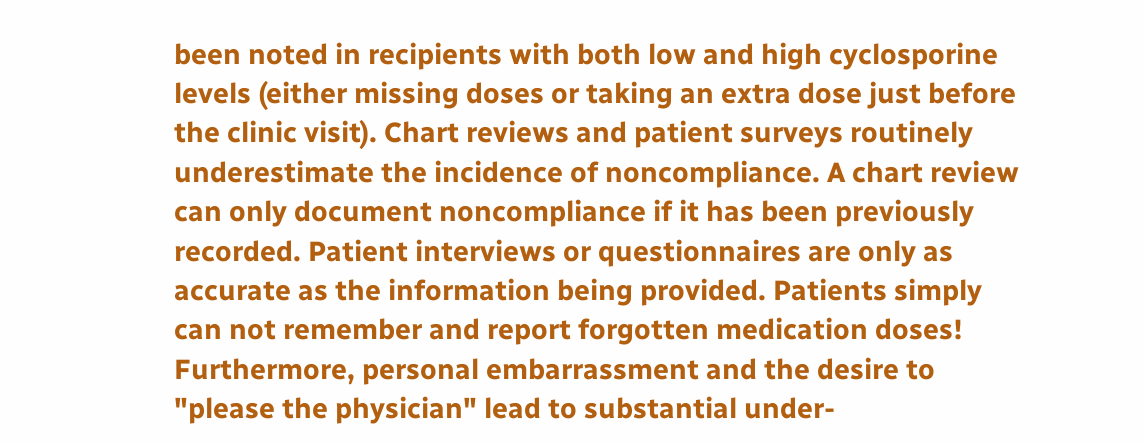been noted in recipients with both low and high cyclosporine levels (either missing doses or taking an extra dose just before the clinic visit). Chart reviews and patient surveys routinely underestimate the incidence of noncompliance. A chart review can only document noncompliance if it has been previously recorded. Patient interviews or questionnaires are only as accurate as the information being provided. Patients simply can not remember and report forgotten medication doses! Furthermore, personal embarrassment and the desire to "please the physician" lead to substantial under-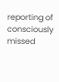reporting of consciously missed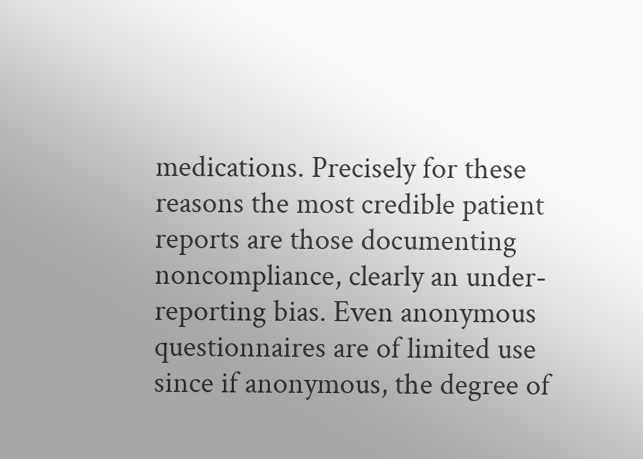medications. Precisely for these reasons the most credible patient reports are those documenting noncompliance, clearly an under-reporting bias. Even anonymous questionnaires are of limited use since if anonymous, the degree of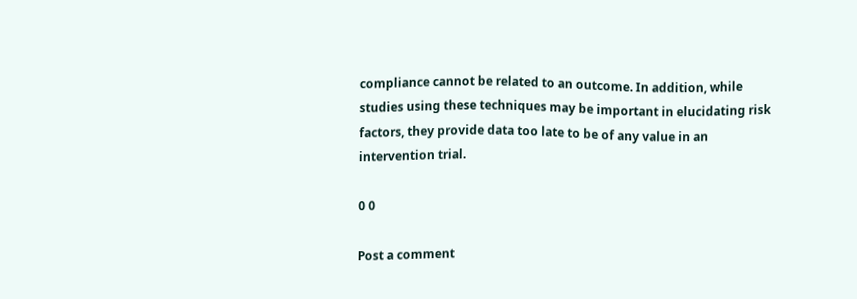compliance cannot be related to an outcome. In addition, while studies using these techniques may be important in elucidating risk factors, they provide data too late to be of any value in an intervention trial.

0 0

Post a comment